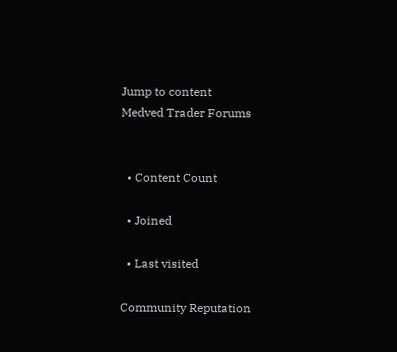Jump to content
Medved Trader Forums


  • Content Count

  • Joined

  • Last visited

Community Reputation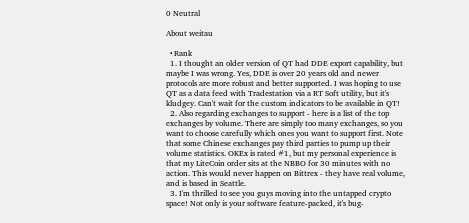0 Neutral

About weitau

  • Rank
  1. I thought an older version of QT had DDE export capability, but maybe I was wrong. Yes, DDE is over 20 years old and newer protocols are more robust and better supported. I was hoping to use QT as a data feed with Tradestation via a RT Soft utility, but it's kludgey. Can't wait for the custom indicators to be available in QT!
  2. Also regarding exchanges to support - here is a list of the top exchanges by volume. There are simply too many exchanges, so you want to choose carefully which ones you want to support first. Note that some Chinese exchanges pay third parties to pump up their volume statistics. OKEx is rated #1, but my personal experience is that my LiteCoin order sits at the NBBO for 30 minutes with no action. This would never happen on Bittrex - they have real volume, and is based in Seattle.
  3. I'm thrilled to see you guys moving into the untapped crypto space! Not only is your software feature-packed, it's bug-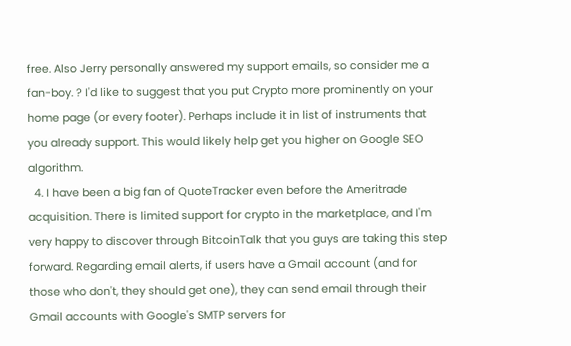free. Also Jerry personally answered my support emails, so consider me a fan-boy. ? I'd like to suggest that you put Crypto more prominently on your home page (or every footer). Perhaps include it in list of instruments that you already support. This would likely help get you higher on Google SEO algorithm.
  4. I have been a big fan of QuoteTracker even before the Ameritrade acquisition. There is limited support for crypto in the marketplace, and I'm very happy to discover through BitcoinTalk that you guys are taking this step forward. Regarding email alerts, if users have a Gmail account (and for those who don't, they should get one), they can send email through their Gmail accounts with Google's SMTP servers for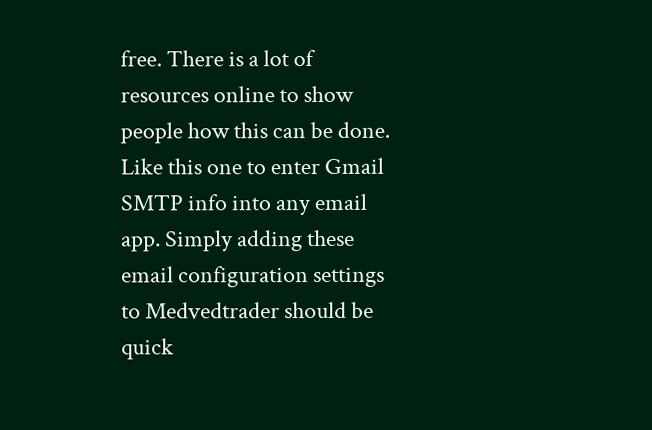free. There is a lot of resources online to show people how this can be done. Like this one to enter Gmail SMTP info into any email app. Simply adding these email configuration settings to Medvedtrader should be quick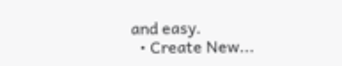and easy.
  • Create New...